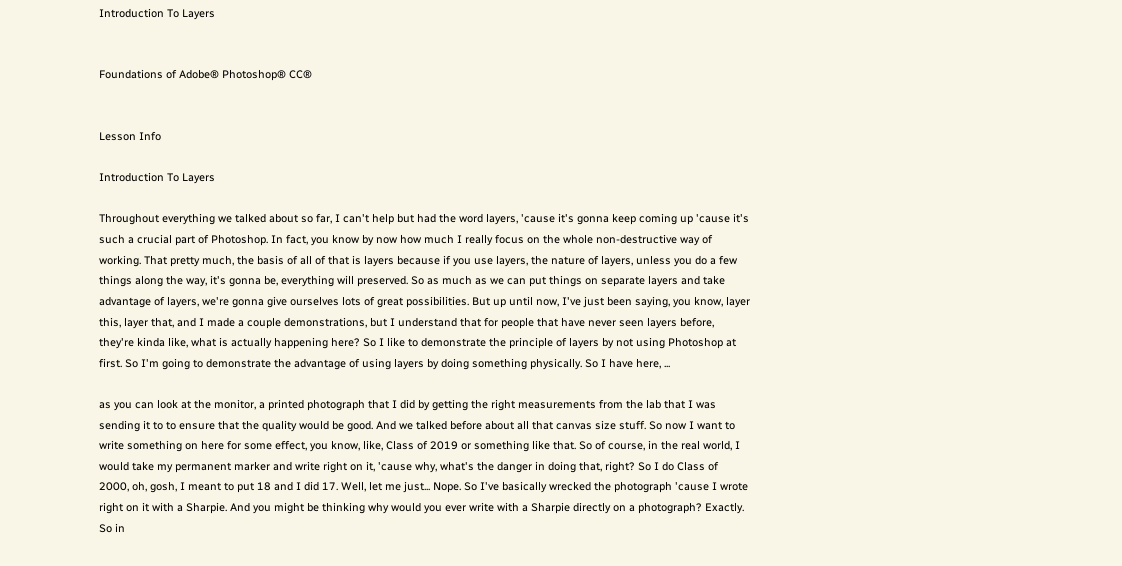Introduction To Layers


Foundations of Adobe® Photoshop® CC®


Lesson Info

Introduction To Layers

Throughout everything we talked about so far, I can't help but had the word layers, 'cause it's gonna keep coming up 'cause it's such a crucial part of Photoshop. In fact, you know by now how much I really focus on the whole non-destructive way of working. That pretty much, the basis of all of that is layers because if you use layers, the nature of layers, unless you do a few things along the way, it's gonna be, everything will preserved. So as much as we can put things on separate layers and take advantage of layers, we're gonna give ourselves lots of great possibilities. But up until now, I've just been saying, you know, layer this, layer that, and I made a couple demonstrations, but I understand that for people that have never seen layers before, they're kinda like, what is actually happening here? So I like to demonstrate the principle of layers by not using Photoshop at first. So I'm going to demonstrate the advantage of using layers by doing something physically. So I have here, ...

as you can look at the monitor, a printed photograph that I did by getting the right measurements from the lab that I was sending it to to ensure that the quality would be good. And we talked before about all that canvas size stuff. So now I want to write something on here for some effect, you know, like, Class of 2019 or something like that. So of course, in the real world, I would take my permanent marker and write right on it, 'cause why, what's the danger in doing that, right? So I do Class of 2000, oh, gosh, I meant to put 18 and I did 17. Well, let me just... Nope. So I've basically wrecked the photograph 'cause I wrote right on it with a Sharpie. And you might be thinking why would you ever write with a Sharpie directly on a photograph? Exactly. So in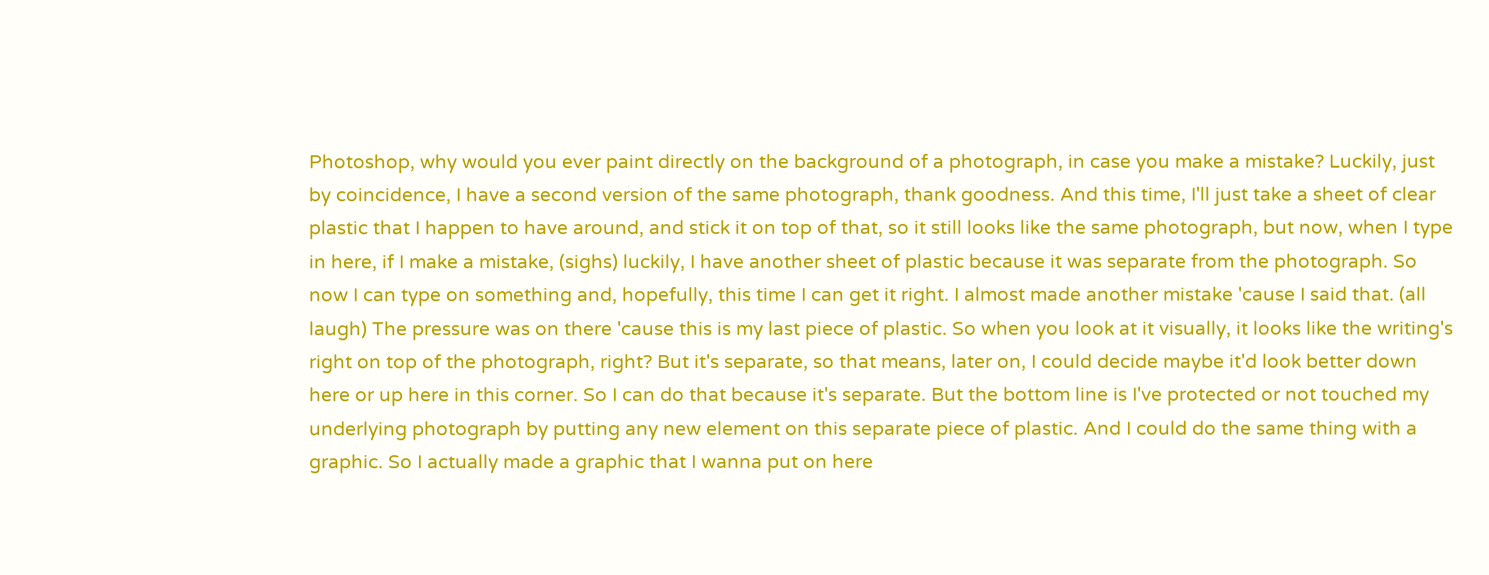Photoshop, why would you ever paint directly on the background of a photograph, in case you make a mistake? Luckily, just by coincidence, I have a second version of the same photograph, thank goodness. And this time, I'll just take a sheet of clear plastic that I happen to have around, and stick it on top of that, so it still looks like the same photograph, but now, when I type in here, if I make a mistake, (sighs) luckily, I have another sheet of plastic because it was separate from the photograph. So now I can type on something and, hopefully, this time I can get it right. I almost made another mistake 'cause I said that. (all laugh) The pressure was on there 'cause this is my last piece of plastic. So when you look at it visually, it looks like the writing's right on top of the photograph, right? But it's separate, so that means, later on, I could decide maybe it'd look better down here or up here in this corner. So I can do that because it's separate. But the bottom line is I've protected or not touched my underlying photograph by putting any new element on this separate piece of plastic. And I could do the same thing with a graphic. So I actually made a graphic that I wanna put on here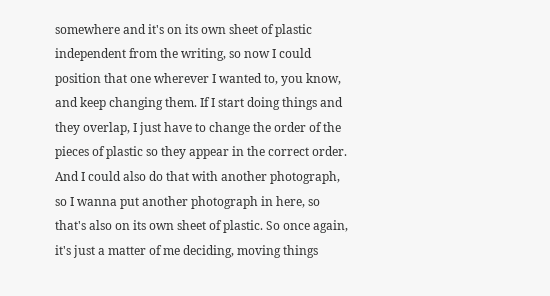somewhere and it's on its own sheet of plastic independent from the writing, so now I could position that one wherever I wanted to, you know, and keep changing them. If I start doing things and they overlap, I just have to change the order of the pieces of plastic so they appear in the correct order. And I could also do that with another photograph, so I wanna put another photograph in here, so that's also on its own sheet of plastic. So once again, it's just a matter of me deciding, moving things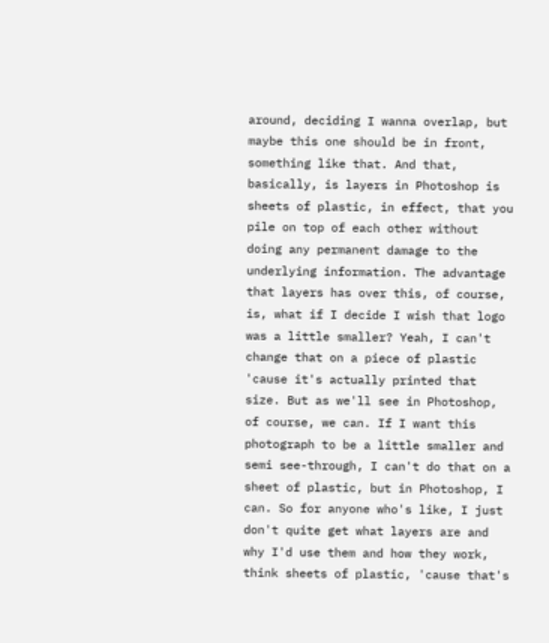around, deciding I wanna overlap, but maybe this one should be in front, something like that. And that, basically, is layers in Photoshop is sheets of plastic, in effect, that you pile on top of each other without doing any permanent damage to the underlying information. The advantage that layers has over this, of course, is, what if I decide I wish that logo was a little smaller? Yeah, I can't change that on a piece of plastic 'cause it's actually printed that size. But as we'll see in Photoshop, of course, we can. If I want this photograph to be a little smaller and semi see-through, I can't do that on a sheet of plastic, but in Photoshop, I can. So for anyone who's like, I just don't quite get what layers are and why I'd use them and how they work, think sheets of plastic, 'cause that's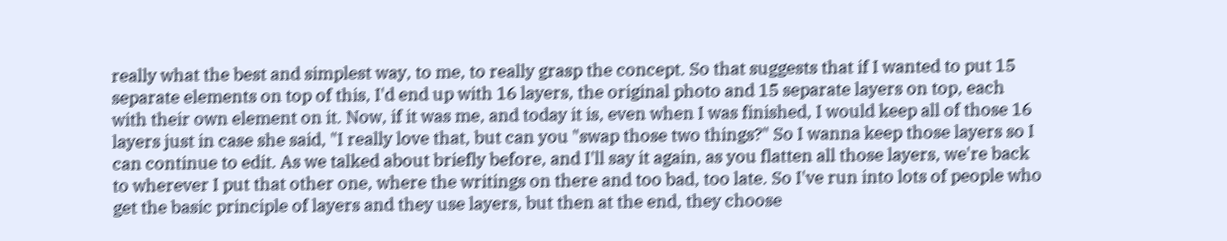really what the best and simplest way, to me, to really grasp the concept. So that suggests that if I wanted to put 15 separate elements on top of this, I'd end up with 16 layers, the original photo and 15 separate layers on top, each with their own element on it. Now, if it was me, and today it is, even when I was finished, I would keep all of those 16 layers just in case she said, "I really love that, but can you "swap those two things?" So I wanna keep those layers so I can continue to edit. As we talked about briefly before, and I'll say it again, as you flatten all those layers, we're back to wherever I put that other one, where the writings on there and too bad, too late. So I've run into lots of people who get the basic principle of layers and they use layers, but then at the end, they choose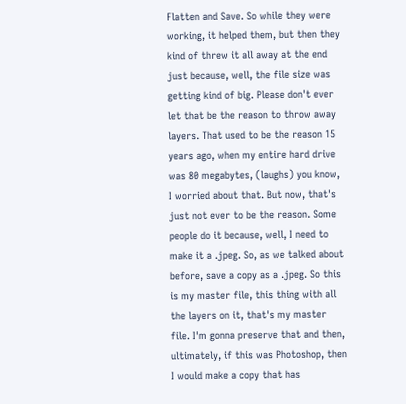Flatten and Save. So while they were working, it helped them, but then they kind of threw it all away at the end just because, well, the file size was getting kind of big. Please don't ever let that be the reason to throw away layers. That used to be the reason 15 years ago, when my entire hard drive was 80 megabytes, (laughs) you know, I worried about that. But now, that's just not ever to be the reason. Some people do it because, well, I need to make it a .jpeg. So, as we talked about before, save a copy as a .jpeg. So this is my master file, this thing with all the layers on it, that's my master file. I'm gonna preserve that and then, ultimately, if this was Photoshop, then I would make a copy that has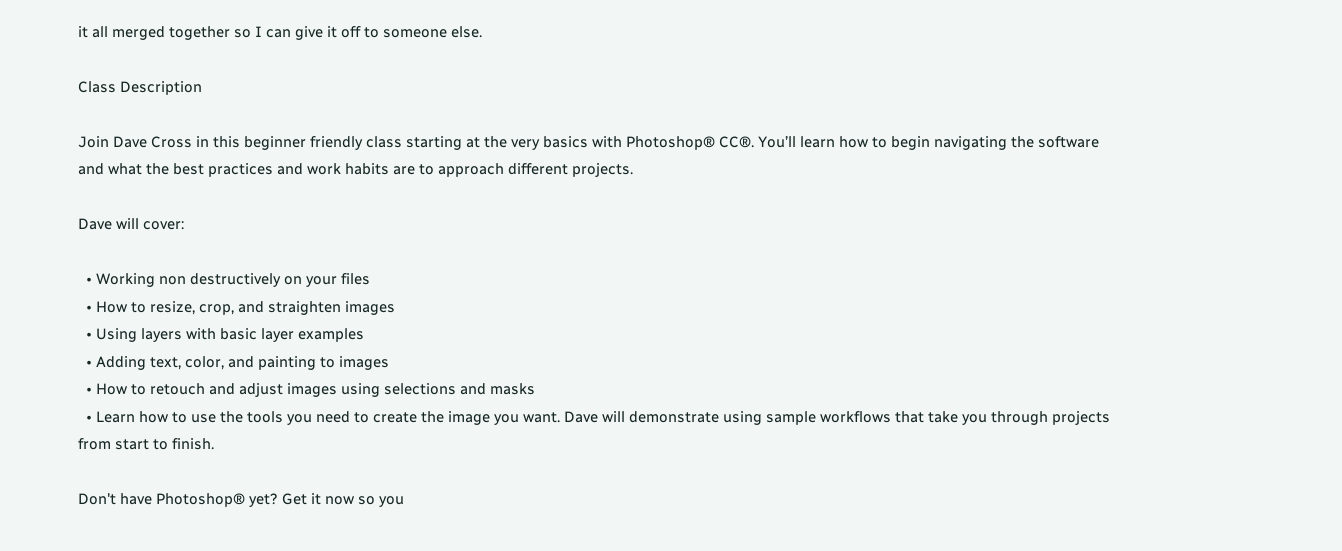it all merged together so I can give it off to someone else.

Class Description

Join Dave Cross in this beginner friendly class starting at the very basics with Photoshop® CC®. You’ll learn how to begin navigating the software and what the best practices and work habits are to approach different projects.

Dave will cover:

  • Working non destructively on your files
  • How to resize, crop, and straighten images
  • Using layers with basic layer examples
  • Adding text, color, and painting to images
  • How to retouch and adjust images using selections and masks
  • Learn how to use the tools you need to create the image you want. Dave will demonstrate using sample workflows that take you through projects from start to finish.

Don't have Photoshop® yet? Get it now so you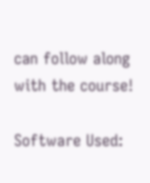can follow along with the course!

Software Used: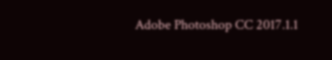Adobe Photoshop CC 2017.1.1